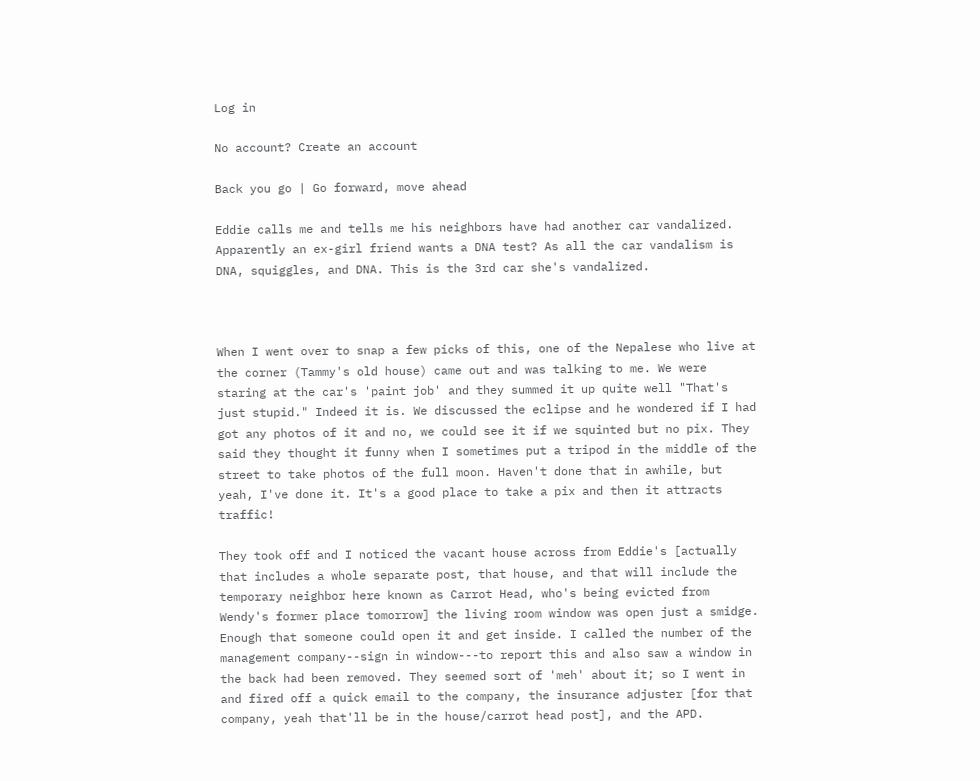Log in

No account? Create an account

Back you go | Go forward, move ahead

Eddie calls me and tells me his neighbors have had another car vandalized. Apparently an ex-girl friend wants a DNA test? As all the car vandalism is DNA, squiggles, and DNA. This is the 3rd car she's vandalized.



When I went over to snap a few picks of this, one of the Nepalese who live at the corner (Tammy's old house) came out and was talking to me. We were staring at the car's 'paint job' and they summed it up quite well "That's just stupid." Indeed it is. We discussed the eclipse and he wondered if I had got any photos of it and no, we could see it if we squinted but no pix. They said they thought it funny when I sometimes put a tripod in the middle of the street to take photos of the full moon. Haven't done that in awhile, but yeah, I've done it. It's a good place to take a pix and then it attracts traffic!

They took off and I noticed the vacant house across from Eddie's [actually that includes a whole separate post, that house, and that will include the temporary neighbor here known as Carrot Head, who's being evicted from Wendy's former place tomorrow] the living room window was open just a smidge. Enough that someone could open it and get inside. I called the number of the management company--sign in window---to report this and also saw a window in the back had been removed. They seemed sort of 'meh' about it; so I went in and fired off a quick email to the company, the insurance adjuster [for that company, yeah that'll be in the house/carrot head post], and the APD.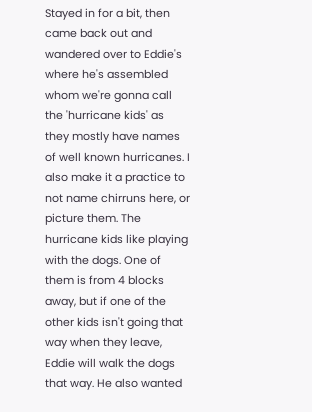Stayed in for a bit, then came back out and wandered over to Eddie's where he's assembled whom we're gonna call the 'hurricane kids' as they mostly have names of well known hurricanes. I also make it a practice to not name chirruns here, or picture them. The hurricane kids like playing with the dogs. One of them is from 4 blocks away, but if one of the other kids isn't going that way when they leave, Eddie will walk the dogs that way. He also wanted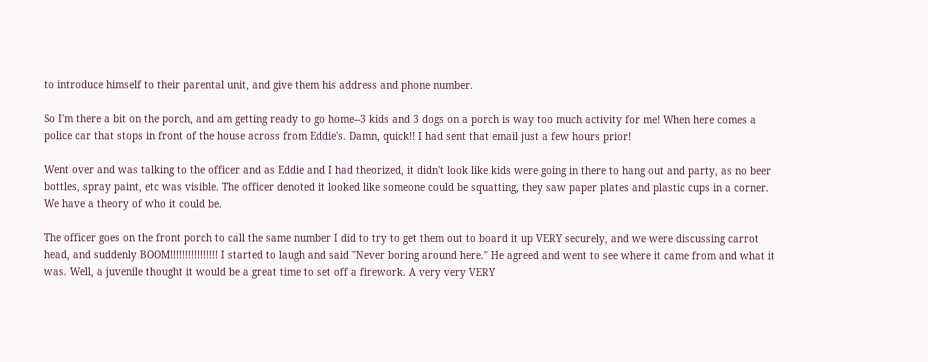to introduce himself to their parental unit, and give them his address and phone number.

So I'm there a bit on the porch, and am getting ready to go home--3 kids and 3 dogs on a porch is way too much activity for me! When here comes a police car that stops in front of the house across from Eddie's. Damn, quick!! I had sent that email just a few hours prior!

Went over and was talking to the officer and as Eddie and I had theorized, it didn't look like kids were going in there to hang out and party, as no beer bottles, spray paint, etc was visible. The officer denoted it looked like someone could be squatting, they saw paper plates and plastic cups in a corner. We have a theory of who it could be.

The officer goes on the front porch to call the same number I did to try to get them out to board it up VERY securely, and we were discussing carrot head, and suddenly BOOM!!!!!!!!!!!!!!!! I started to laugh and said "Never boring around here." He agreed and went to see where it came from and what it was. Well, a juvenile thought it would be a great time to set off a firework. A very very VERY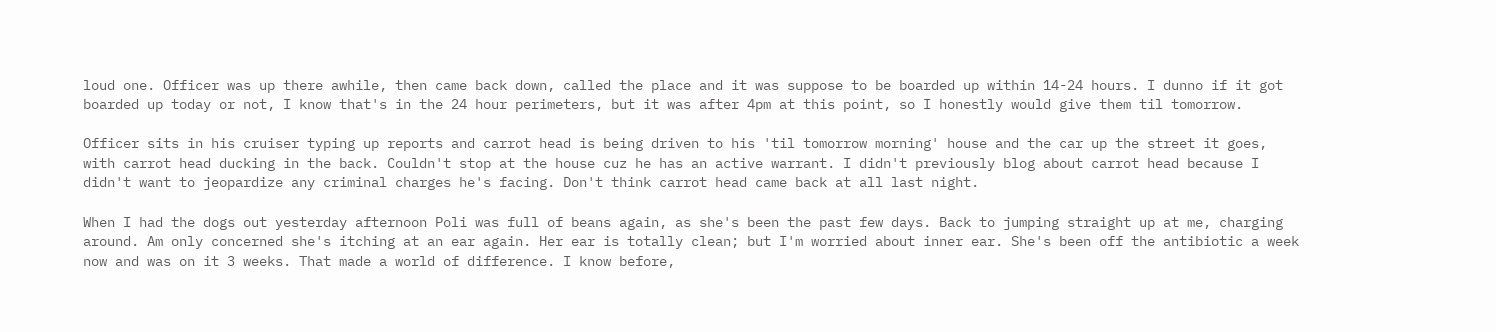loud one. Officer was up there awhile, then came back down, called the place and it was suppose to be boarded up within 14-24 hours. I dunno if it got boarded up today or not, I know that's in the 24 hour perimeters, but it was after 4pm at this point, so I honestly would give them til tomorrow.

Officer sits in his cruiser typing up reports and carrot head is being driven to his 'til tomorrow morning' house and the car up the street it goes, with carrot head ducking in the back. Couldn't stop at the house cuz he has an active warrant. I didn't previously blog about carrot head because I didn't want to jeopardize any criminal charges he's facing. Don't think carrot head came back at all last night.

When I had the dogs out yesterday afternoon Poli was full of beans again, as she's been the past few days. Back to jumping straight up at me, charging around. Am only concerned she's itching at an ear again. Her ear is totally clean; but I'm worried about inner ear. She's been off the antibiotic a week now and was on it 3 weeks. That made a world of difference. I know before,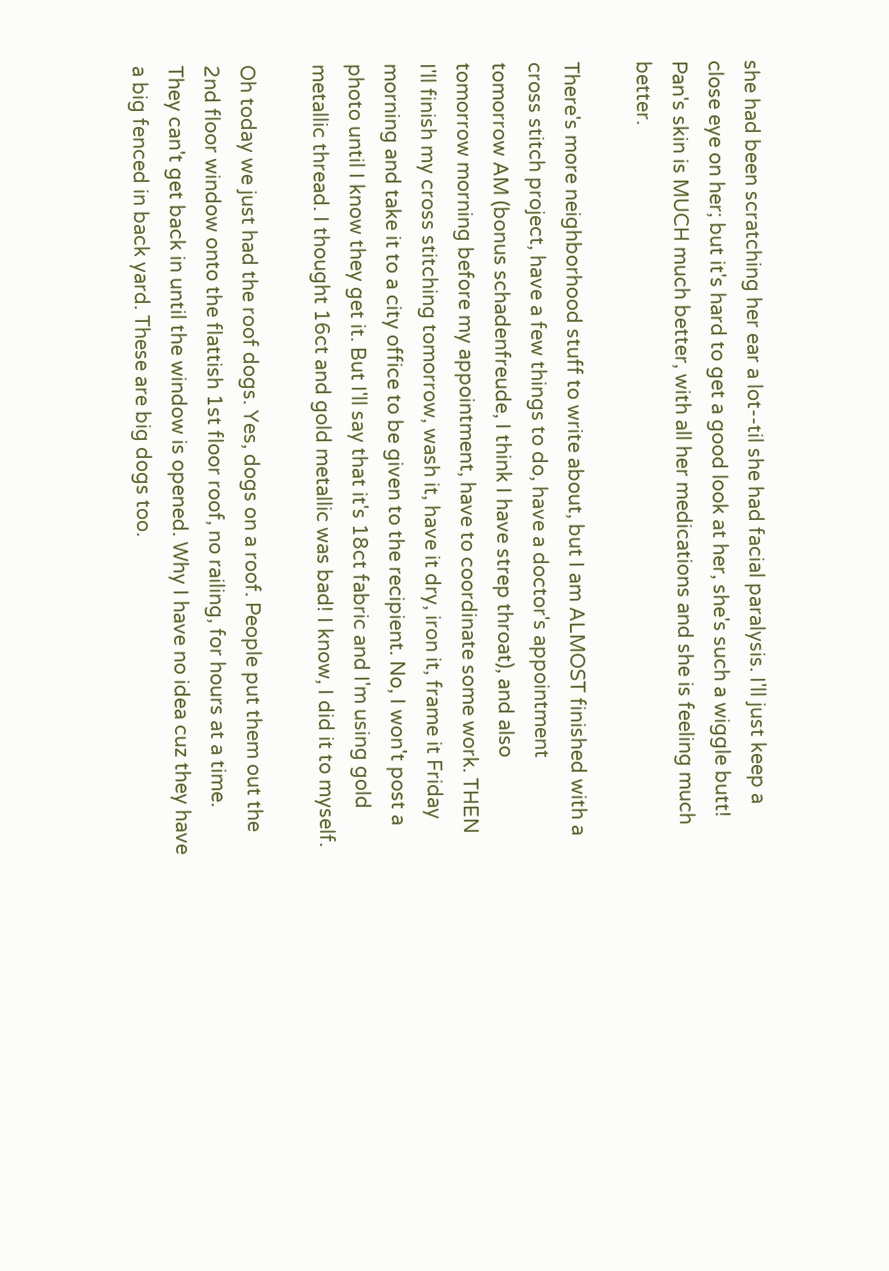she had been scratching her ear a lot--til she had facial paralysis. I'll just keep a close eye on her; but it's hard to get a good look at her, she's such a wiggle butt! Pan's skin is MUCH much better, with all her medications and she is feeling much better.

There's more neighborhood stuff to write about, but I am ALMOST finished with a cross stitch project, have a few things to do, have a doctor's appointment tomorrow AM (bonus schadenfreude, I think I have strep throat), and also tomorrow morning before my appointment, have to coordinate some work. THEN I'll finish my cross stitching tomorrow, wash it, have it dry, iron it, frame it Friday morning and take it to a city office to be given to the recipient. No, I won't post a photo until I know they get it. But I'll say that it's 18ct fabric and I'm using gold metallic thread. I thought 16ct and gold metallic was bad! I know, I did it to myself.

Oh today we just had the roof dogs. Yes, dogs on a roof. People put them out the 2nd floor window onto the flattish 1st floor roof, no railing, for hours at a time. They can't get back in until the window is opened. Why I have no idea cuz they have a big fenced in back yard. These are big dogs too.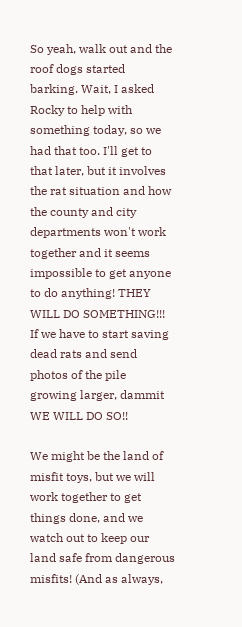So yeah, walk out and the roof dogs started barking. Wait, I asked Rocky to help with something today, so we had that too. I'll get to that later, but it involves the rat situation and how the county and city departments won't work together and it seems impossible to get anyone to do anything! THEY WILL DO SOMETHING!!! If we have to start saving dead rats and send photos of the pile growing larger, dammit WE WILL DO SO!!

We might be the land of misfit toys, but we will work together to get things done, and we watch out to keep our land safe from dangerous misfits! (And as always,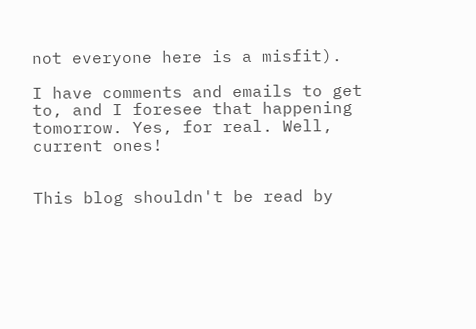not everyone here is a misfit).

I have comments and emails to get to, and I foresee that happening tomorrow. Yes, for real. Well, current ones!


This blog shouldn't be read by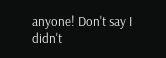anyone! Don't say I didn't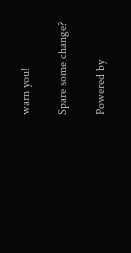warn you!

Spare some change?

Powered by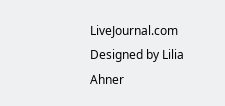LiveJournal.com
Designed by Lilia Ahner